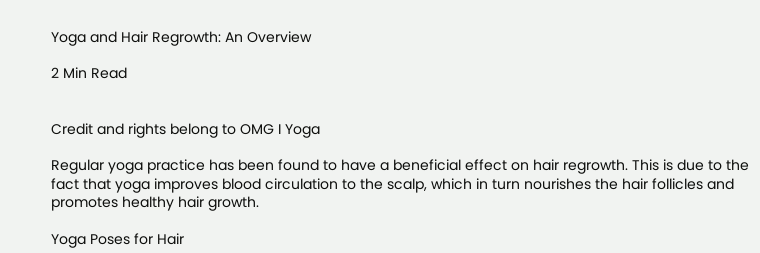Yoga and Hair Regrowth: An Overview

2 Min Read


Credit and rights belong to OMG I Yoga

Regular yoga practice has been found to have a beneficial effect on hair regrowth. This is due to the fact that yoga improves blood circulation to the scalp, which in turn nourishes the hair follicles and promotes healthy hair growth.

Yoga Poses for Hair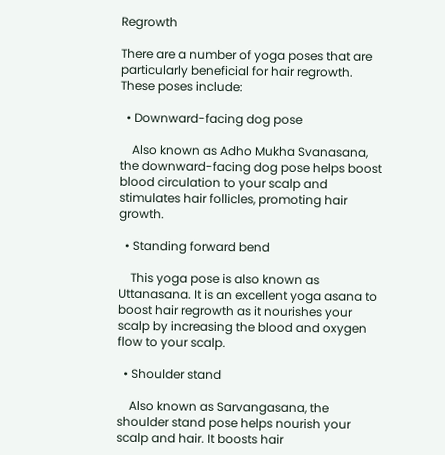Regrowth

There are a number of yoga poses that are particularly beneficial for hair regrowth. These poses include:

  • Downward-facing dog pose

    Also known as Adho Mukha Svanasana, the downward-facing dog pose helps boost blood circulation to your scalp and stimulates hair follicles, promoting hair growth.

  • Standing forward bend

    This yoga pose is also known as Uttanasana. It is an excellent yoga asana to boost hair regrowth as it nourishes your scalp by increasing the blood and oxygen flow to your scalp.

  • Shoulder stand

    Also known as Sarvangasana, the shoulder stand pose helps nourish your scalp and hair. It boosts hair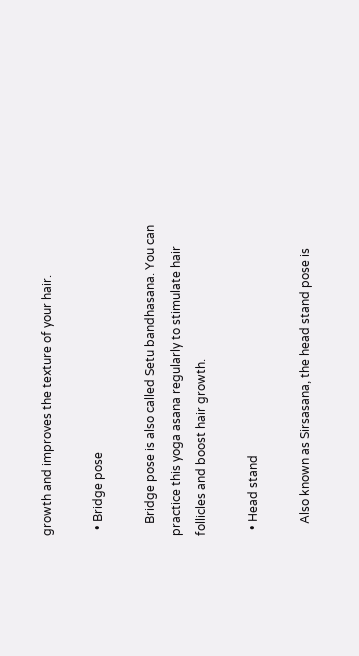growth and improves the texture of your hair.

  • Bridge pose

    Bridge pose is also called Setu bandhasana. You can practice this yoga asana regularly to stimulate hair follicles and boost hair growth.

  • Head stand

    Also known as Sirsasana, the head stand pose is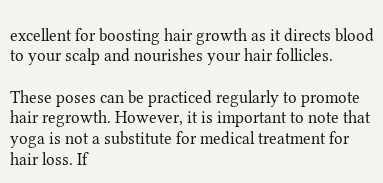excellent for boosting hair growth as it directs blood to your scalp and nourishes your hair follicles.

These poses can be practiced regularly to promote hair regrowth. However, it is important to note that yoga is not a substitute for medical treatment for hair loss. If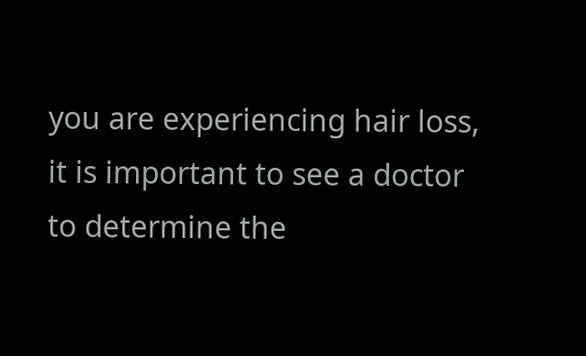you are experiencing hair loss, it is important to see a doctor to determine the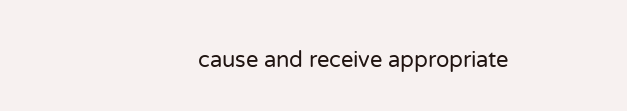cause and receive appropriate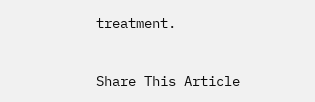treatment.


Share This Article